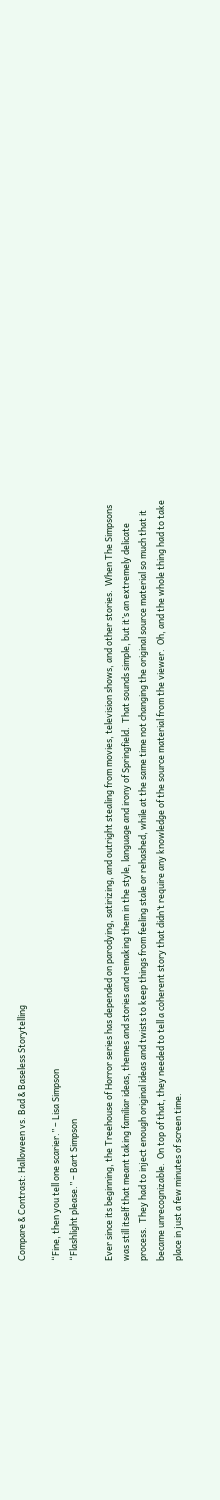Compare & Contrast: Halloween vs. Bad & Baseless Storytelling

“Fine, then you tell one scarier.” – Lisa Simpson
“Flashlight please.” – Bart Simpson

Ever since its beginning, the Treehouse of Horror series has depended on parodying, satirizing, and outright stealing from movies, television shows, and other stories.  When The Simpsons was still itself that meant taking familiar ideas, themes and stories and remaking them in the style, language and irony of Springfield.  That sounds simple, but it’s an extremely delicate process.  They had to inject enough original ideas and twists to keep things from feeling stale or rehashed, while at the same time not changing the original source material so much that it became unrecognizable.  On top of that, they needed to tell a coherent story that didn’t require any knowledge of the source material from the viewer.  Oh, and the whole thing had to take place in just a few minutes of screen time.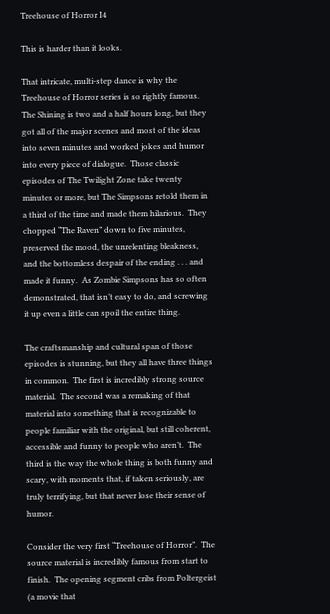Treehouse of Horror I4

This is harder than it looks.

That intricate, multi-step dance is why the Treehouse of Horror series is so rightly famous.  The Shining is two and a half hours long, but they got all of the major scenes and most of the ideas into seven minutes and worked jokes and humor into every piece of dialogue.  Those classic episodes of The Twilight Zone take twenty minutes or more, but The Simpsons retold them in a third of the time and made them hilarious.  They chopped “The Raven” down to five minutes, preserved the mood, the unrelenting bleakness, and the bottomless despair of the ending . . . and made it funny.  As Zombie Simpsons has so often demonstrated, that isn’t easy to do, and screwing it up even a little can spoil the entire thing.

The craftsmanship and cultural span of those episodes is stunning, but they all have three things in common.  The first is incredibly strong source material.  The second was a remaking of that material into something that is recognizable to people familiar with the original, but still coherent, accessible and funny to people who aren’t.  The third is the way the whole thing is both funny and scary, with moments that, if taken seriously, are truly terrifying, but that never lose their sense of humor.

Consider the very first “Treehouse of Horror”.  The source material is incredibly famous from start to finish.  The opening segment cribs from Poltergeist (a movie that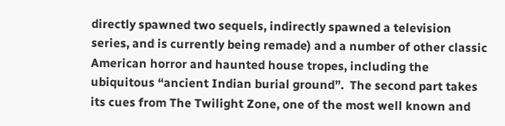directly spawned two sequels, indirectly spawned a television series, and is currently being remade) and a number of other classic American horror and haunted house tropes, including the ubiquitous “ancient Indian burial ground”.  The second part takes its cues from The Twilight Zone, one of the most well known and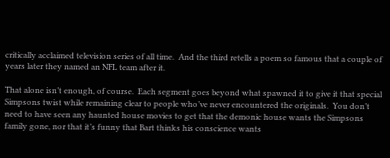critically acclaimed television series of all time.  And the third retells a poem so famous that a couple of years later they named an NFL team after it.

That alone isn’t enough, of course.  Each segment goes beyond what spawned it to give it that special Simpsons twist while remaining clear to people who’ve never encountered the originals.  You don’t need to have seen any haunted house movies to get that the demonic house wants the Simpsons family gone, nor that it’s funny that Bart thinks his conscience wants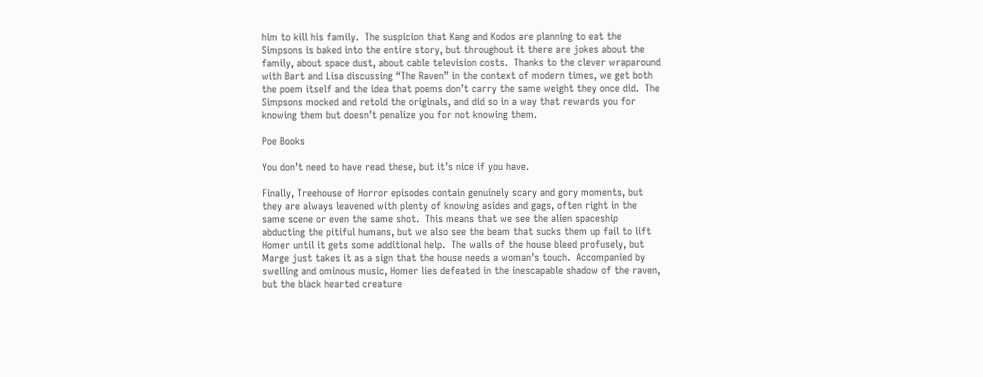him to kill his family.  The suspicion that Kang and Kodos are planning to eat the Simpsons is baked into the entire story, but throughout it there are jokes about the family, about space dust, about cable television costs.  Thanks to the clever wraparound with Bart and Lisa discussing “The Raven” in the context of modern times, we get both the poem itself and the idea that poems don’t carry the same weight they once did.  The Simpsons mocked and retold the originals, and did so in a way that rewards you for knowing them but doesn’t penalize you for not knowing them.

Poe Books

You don’t need to have read these, but it’s nice if you have.

Finally, Treehouse of Horror episodes contain genuinely scary and gory moments, but they are always leavened with plenty of knowing asides and gags, often right in the same scene or even the same shot.  This means that we see the alien spaceship abducting the pitiful humans, but we also see the beam that sucks them up fail to lift Homer until it gets some additional help.  The walls of the house bleed profusely, but Marge just takes it as a sign that the house needs a woman’s touch.  Accompanied by swelling and ominous music, Homer lies defeated in the inescapable shadow of the raven, but the black hearted creature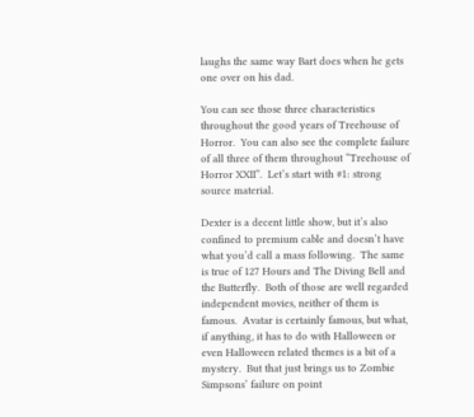laughs the same way Bart does when he gets one over on his dad.

You can see those three characteristics throughout the good years of Treehouse of Horror.  You can also see the complete failure of all three of them throughout “Treehouse of Horror XXII”.  Let’s start with #1: strong source material.

Dexter is a decent little show, but it’s also confined to premium cable and doesn’t have what you’d call a mass following.  The same is true of 127 Hours and The Diving Bell and the Butterfly.  Both of those are well regarded independent movies, neither of them is famous.  Avatar is certainly famous, but what, if anything, it has to do with Halloween or even Halloween related themes is a bit of a mystery.  But that just brings us to Zombie Simpsons’ failure on point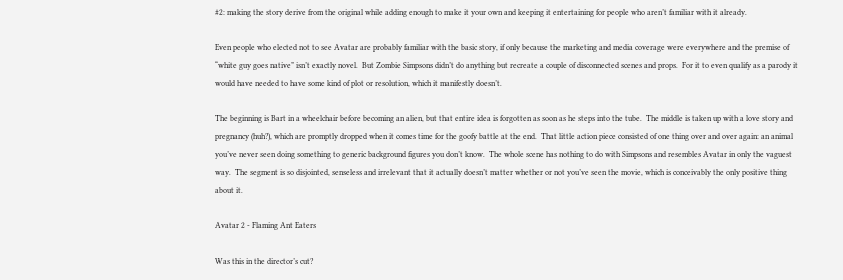#2: making the story derive from the original while adding enough to make it your own and keeping it entertaining for people who aren’t familiar with it already.

Even people who elected not to see Avatar are probably familiar with the basic story, if only because the marketing and media coverage were everywhere and the premise of “white guy goes native” isn’t exactly novel.  But Zombie Simpsons didn’t do anything but recreate a couple of disconnected scenes and props.  For it to even qualify as a parody it would have needed to have some kind of plot or resolution, which it manifestly doesn’t.

The beginning is Bart in a wheelchair before becoming an alien, but that entire idea is forgotten as soon as he steps into the tube.  The middle is taken up with a love story and pregnancy (huh?), which are promptly dropped when it comes time for the goofy battle at the end.  That little action piece consisted of one thing over and over again: an animal you’ve never seen doing something to generic background figures you don’t know.  The whole scene has nothing to do with Simpsons and resembles Avatar in only the vaguest way.  The segment is so disjointed, senseless and irrelevant that it actually doesn’t matter whether or not you’ve seen the movie, which is conceivably the only positive thing about it.

Avatar 2 - Flaming Ant Eaters

Was this in the director’s cut?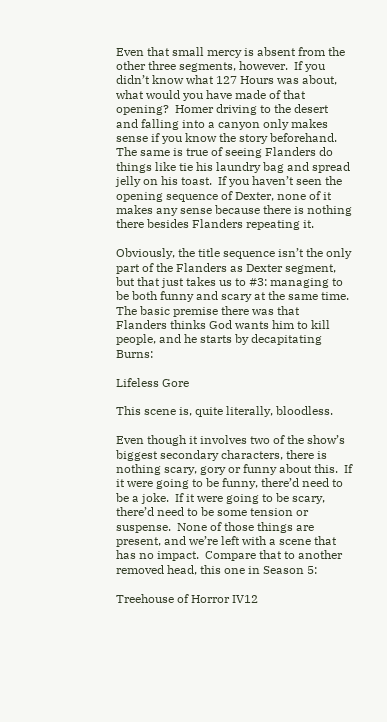Even that small mercy is absent from the other three segments, however.  If you didn’t know what 127 Hours was about, what would you have made of that opening?  Homer driving to the desert and falling into a canyon only makes sense if you know the story beforehand.  The same is true of seeing Flanders do things like tie his laundry bag and spread jelly on his toast.  If you haven’t seen the opening sequence of Dexter, none of it makes any sense because there is nothing there besides Flanders repeating it.

Obviously, the title sequence isn’t the only part of the Flanders as Dexter segment, but that just takes us to #3: managing to be both funny and scary at the same time.  The basic premise there was that Flanders thinks God wants him to kill people, and he starts by decapitating Burns:

Lifeless Gore

This scene is, quite literally, bloodless.

Even though it involves two of the show’s biggest secondary characters, there is nothing scary, gory or funny about this.  If it were going to be funny, there’d need to be a joke.  If it were going to be scary, there’d need to be some tension or suspense.  None of those things are present, and we’re left with a scene that has no impact.  Compare that to another removed head, this one in Season 5:

Treehouse of Horror IV12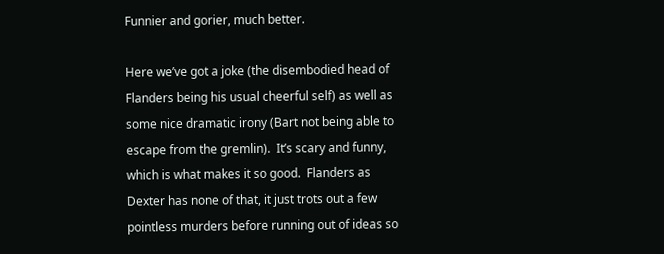Funnier and gorier, much better.

Here we’ve got a joke (the disembodied head of Flanders being his usual cheerful self) as well as some nice dramatic irony (Bart not being able to escape from the gremlin).  It’s scary and funny, which is what makes it so good.  Flanders as Dexter has none of that, it just trots out a few pointless murders before running out of ideas so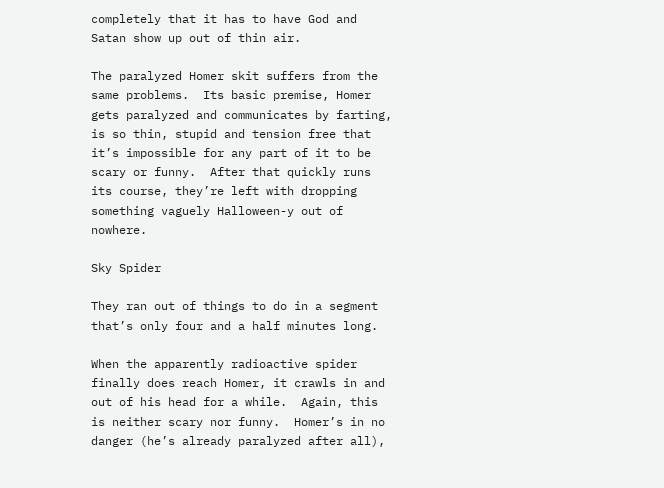completely that it has to have God and Satan show up out of thin air.

The paralyzed Homer skit suffers from the same problems.  Its basic premise, Homer gets paralyzed and communicates by farting, is so thin, stupid and tension free that it’s impossible for any part of it to be scary or funny.  After that quickly runs its course, they’re left with dropping something vaguely Halloween-y out of nowhere.

Sky Spider

They ran out of things to do in a segment that’s only four and a half minutes long.

When the apparently radioactive spider finally does reach Homer, it crawls in and out of his head for a while.  Again, this is neither scary nor funny.  Homer’s in no danger (he’s already paralyzed after all),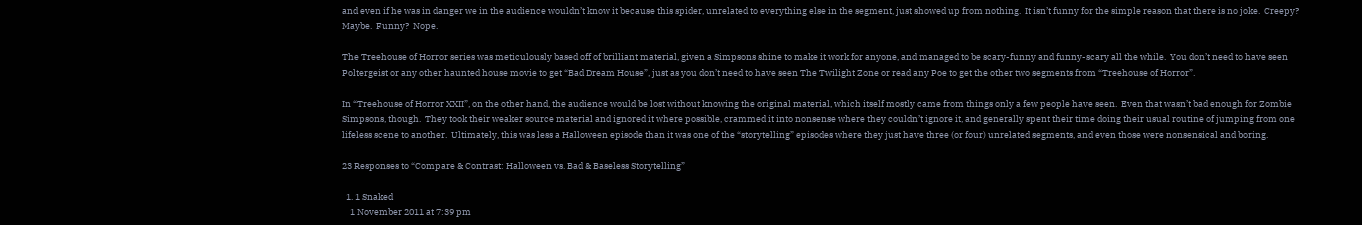and even if he was in danger we in the audience wouldn’t know it because this spider, unrelated to everything else in the segment, just showed up from nothing.  It isn’t funny for the simple reason that there is no joke.  Creepy?  Maybe.  Funny?  Nope.

The Treehouse of Horror series was meticulously based off of brilliant material, given a Simpsons shine to make it work for anyone, and managed to be scary-funny and funny-scary all the while.  You don’t need to have seen Poltergeist or any other haunted house movie to get “Bad Dream House”, just as you don’t need to have seen The Twilight Zone or read any Poe to get the other two segments from “Treehouse of Horror”.

In “Treehouse of Horror XXII”, on the other hand, the audience would be lost without knowing the original material, which itself mostly came from things only a few people have seen.  Even that wasn’t bad enough for Zombie Simpsons, though.  They took their weaker source material and ignored it where possible, crammed it into nonsense where they couldn’t ignore it, and generally spent their time doing their usual routine of jumping from one lifeless scene to another.  Ultimately, this was less a Halloween episode than it was one of the “storytelling” episodes where they just have three (or four) unrelated segments, and even those were nonsensical and boring.

23 Responses to “Compare & Contrast: Halloween vs. Bad & Baseless Storytelling”

  1. 1 Snaked
    1 November 2011 at 7:39 pm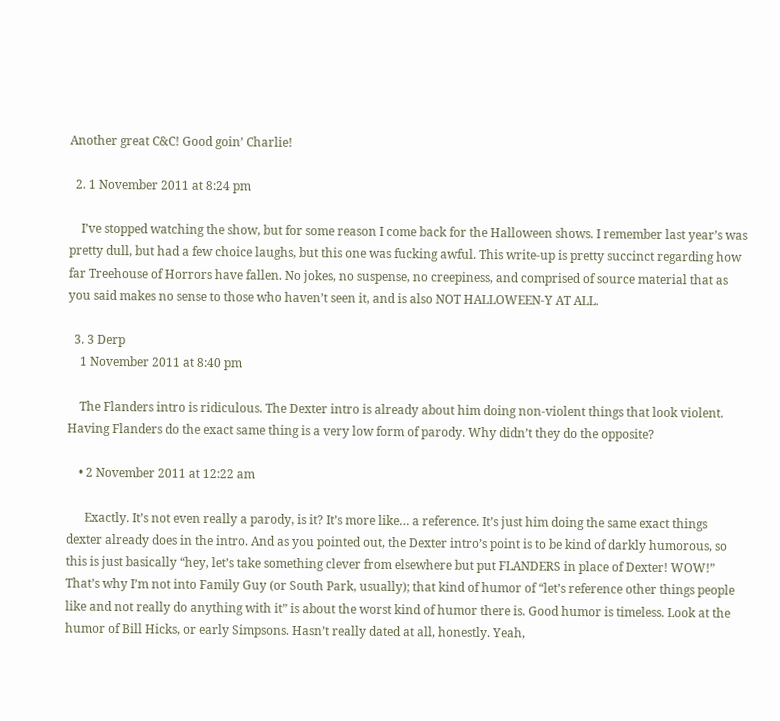Another great C&C! Good goin’ Charlie!

  2. 1 November 2011 at 8:24 pm

    I’ve stopped watching the show, but for some reason I come back for the Halloween shows. I remember last year’s was pretty dull, but had a few choice laughs, but this one was fucking awful. This write-up is pretty succinct regarding how far Treehouse of Horrors have fallen. No jokes, no suspense, no creepiness, and comprised of source material that as you said makes no sense to those who haven’t seen it, and is also NOT HALLOWEEN-Y AT ALL.

  3. 3 Derp
    1 November 2011 at 8:40 pm

    The Flanders intro is ridiculous. The Dexter intro is already about him doing non-violent things that look violent. Having Flanders do the exact same thing is a very low form of parody. Why didn’t they do the opposite?

    • 2 November 2011 at 12:22 am

      Exactly. It’s not even really a parody, is it? It’s more like… a reference. It’s just him doing the same exact things dexter already does in the intro. And as you pointed out, the Dexter intro’s point is to be kind of darkly humorous, so this is just basically “hey, let’s take something clever from elsewhere but put FLANDERS in place of Dexter! WOW!” That’s why I’m not into Family Guy (or South Park, usually); that kind of humor of “let’s reference other things people like and not really do anything with it” is about the worst kind of humor there is. Good humor is timeless. Look at the humor of Bill Hicks, or early Simpsons. Hasn’t really dated at all, honestly. Yeah,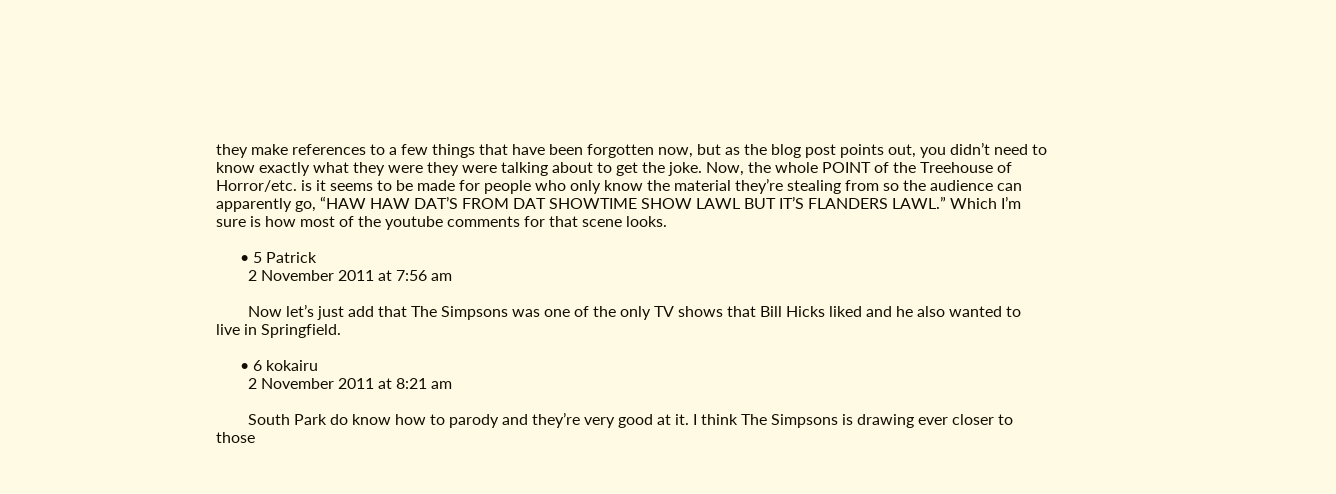they make references to a few things that have been forgotten now, but as the blog post points out, you didn’t need to know exactly what they were they were talking about to get the joke. Now, the whole POINT of the Treehouse of Horror/etc. is it seems to be made for people who only know the material they’re stealing from so the audience can apparently go, “HAW HAW DAT’S FROM DAT SHOWTIME SHOW LAWL BUT IT’S FLANDERS LAWL.” Which I’m sure is how most of the youtube comments for that scene looks.

      • 5 Patrick
        2 November 2011 at 7:56 am

        Now let’s just add that The Simpsons was one of the only TV shows that Bill Hicks liked and he also wanted to live in Springfield.

      • 6 kokairu
        2 November 2011 at 8:21 am

        South Park do know how to parody and they’re very good at it. I think The Simpsons is drawing ever closer to those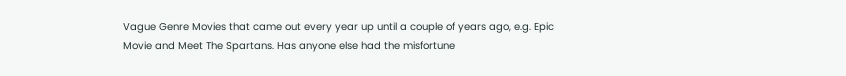Vague Genre Movies that came out every year up until a couple of years ago, e.g. Epic Movie and Meet The Spartans. Has anyone else had the misfortune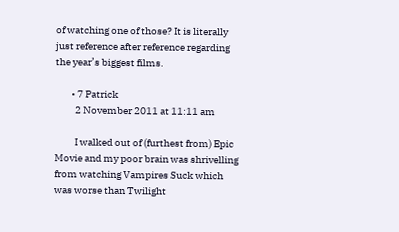of watching one of those? It is literally just reference after reference regarding the year’s biggest films.

        • 7 Patrick
          2 November 2011 at 11:11 am

          I walked out of (furthest from) Epic Movie and my poor brain was shrivelling from watching Vampires Suck which was worse than Twilight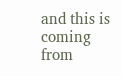and this is coming from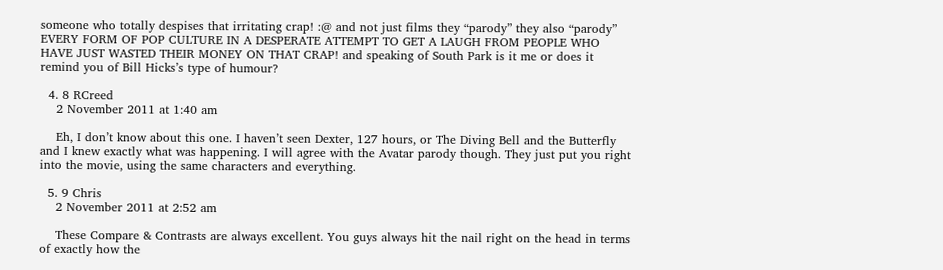someone who totally despises that irritating crap! :@ and not just films they “parody” they also “parody” EVERY FORM OF POP CULTURE IN A DESPERATE ATTEMPT TO GET A LAUGH FROM PEOPLE WHO HAVE JUST WASTED THEIR MONEY ON THAT CRAP! and speaking of South Park is it me or does it remind you of Bill Hicks’s type of humour?

  4. 8 RCreed
    2 November 2011 at 1:40 am

    Eh, I don’t know about this one. I haven’t seen Dexter, 127 hours, or The Diving Bell and the Butterfly and I knew exactly what was happening. I will agree with the Avatar parody though. They just put you right into the movie, using the same characters and everything.

  5. 9 Chris
    2 November 2011 at 2:52 am

    These Compare & Contrasts are always excellent. You guys always hit the nail right on the head in terms of exactly how the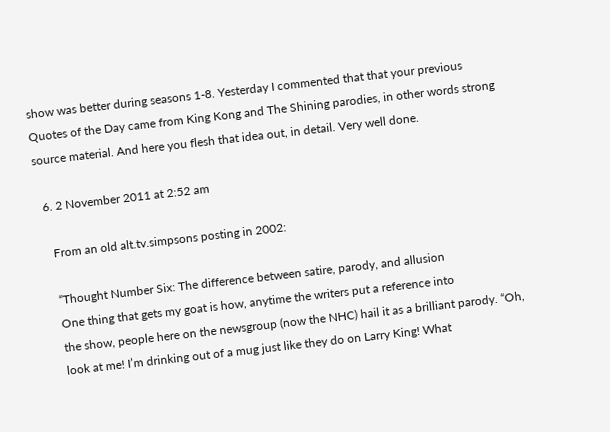show was better during seasons 1-8. Yesterday I commented that that your previous Quotes of the Day came from King Kong and The Shining parodies, in other words strong source material. And here you flesh that idea out, in detail. Very well done.

  6. 2 November 2011 at 2:52 am

    From an old alt.tv.simpsons posting in 2002:

    “Thought Number Six: The difference between satire, parody, and allusion
    One thing that gets my goat is how, anytime the writers put a reference into
    the show, people here on the newsgroup (now the NHC) hail it as a brilliant parody. “Oh,
    look at me! I’m drinking out of a mug just like they do on Larry King! What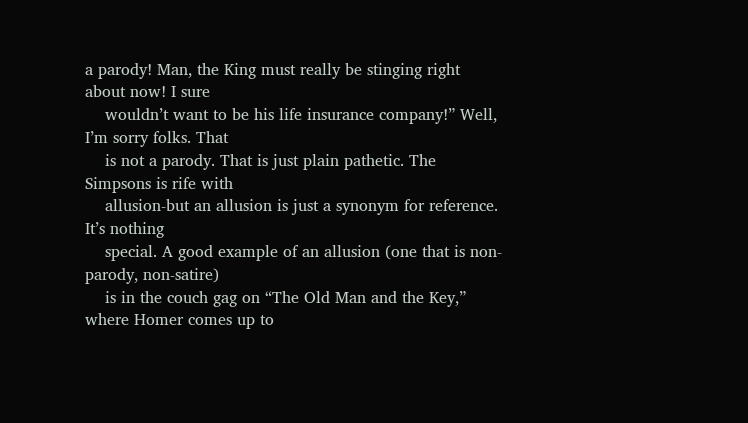a parody! Man, the King must really be stinging right about now! I sure
    wouldn’t want to be his life insurance company!” Well, I’m sorry folks. That
    is not a parody. That is just plain pathetic. The Simpsons is rife with
    allusion-but an allusion is just a synonym for reference. It’s nothing
    special. A good example of an allusion (one that is non-parody, non-satire)
    is in the couch gag on “The Old Man and the Key,” where Homer comes up to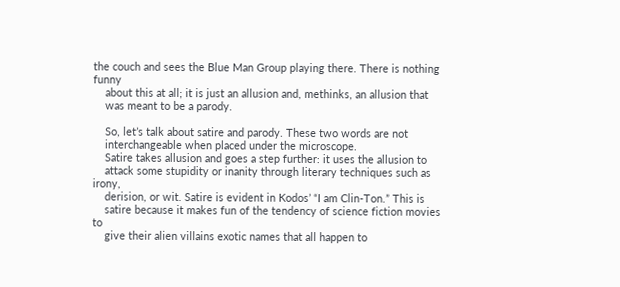the couch and sees the Blue Man Group playing there. There is nothing funny
    about this at all; it is just an allusion and, methinks, an allusion that
    was meant to be a parody.

    So, let’s talk about satire and parody. These two words are not
    interchangeable when placed under the microscope.
    Satire takes allusion and goes a step further: it uses the allusion to
    attack some stupidity or inanity through literary techniques such as irony,
    derision, or wit. Satire is evident in Kodos’ “I am Clin-Ton.” This is
    satire because it makes fun of the tendency of science fiction movies to
    give their alien villains exotic names that all happen to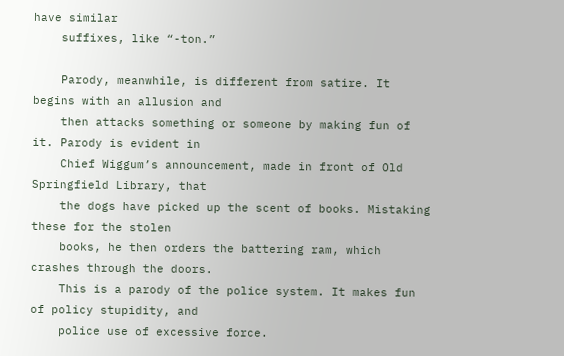have similar
    suffixes, like “-ton.”

    Parody, meanwhile, is different from satire. It begins with an allusion and
    then attacks something or someone by making fun of it. Parody is evident in
    Chief Wiggum’s announcement, made in front of Old Springfield Library, that
    the dogs have picked up the scent of books. Mistaking these for the stolen
    books, he then orders the battering ram, which crashes through the doors.
    This is a parody of the police system. It makes fun of policy stupidity, and
    police use of excessive force.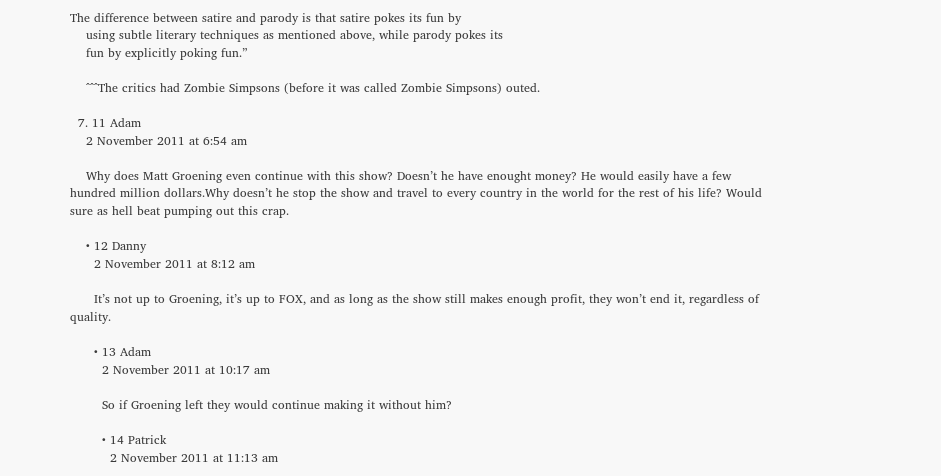The difference between satire and parody is that satire pokes its fun by
    using subtle literary techniques as mentioned above, while parody pokes its
    fun by explicitly poking fun.”

    ^^^The critics had Zombie Simpsons (before it was called Zombie Simpsons) outed.

  7. 11 Adam
    2 November 2011 at 6:54 am

    Why does Matt Groening even continue with this show? Doesn’t he have enought money? He would easily have a few hundred million dollars.Why doesn’t he stop the show and travel to every country in the world for the rest of his life? Would sure as hell beat pumping out this crap.

    • 12 Danny
      2 November 2011 at 8:12 am

      It’s not up to Groening, it’s up to FOX, and as long as the show still makes enough profit, they won’t end it, regardless of quality.

      • 13 Adam
        2 November 2011 at 10:17 am

        So if Groening left they would continue making it without him?

        • 14 Patrick
          2 November 2011 at 11:13 am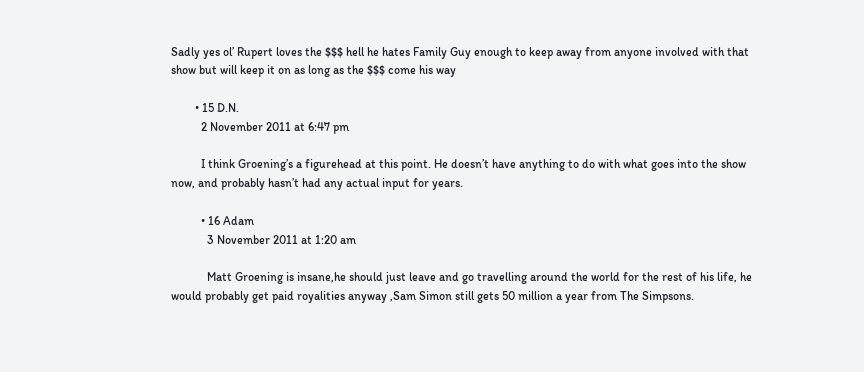Sadly yes ol’ Rupert loves the $$$ hell he hates Family Guy enough to keep away from anyone involved with that show but will keep it on as long as the $$$ come his way

        • 15 D.N.
          2 November 2011 at 6:47 pm

          I think Groening’s a figurehead at this point. He doesn’t have anything to do with what goes into the show now, and probably hasn’t had any actual input for years.

          • 16 Adam
            3 November 2011 at 1:20 am

            Matt Groening is insane,he should just leave and go travelling around the world for the rest of his life, he would probably get paid royalities anyway ,Sam Simon still gets 50 million a year from The Simpsons.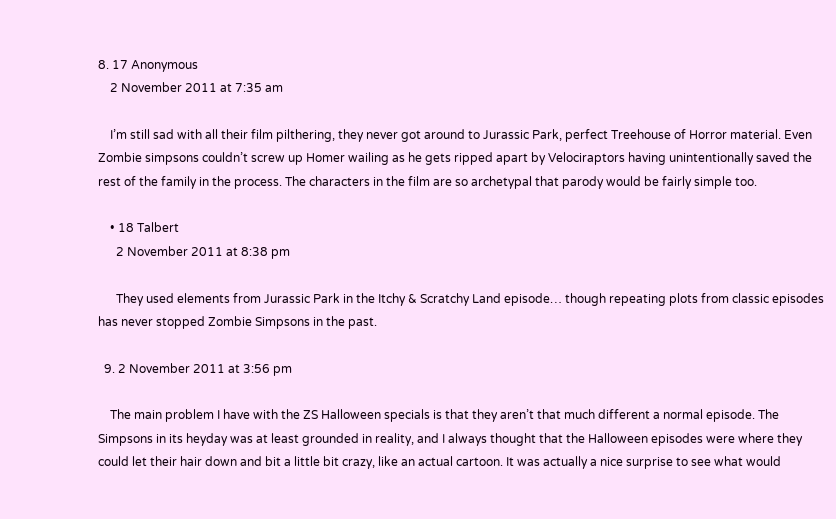8. 17 Anonymous
    2 November 2011 at 7:35 am

    I’m still sad with all their film pilthering, they never got around to Jurassic Park, perfect Treehouse of Horror material. Even Zombie simpsons couldn’t screw up Homer wailing as he gets ripped apart by Velociraptors having unintentionally saved the rest of the family in the process. The characters in the film are so archetypal that parody would be fairly simple too.

    • 18 Talbert
      2 November 2011 at 8:38 pm

      They used elements from Jurassic Park in the Itchy & Scratchy Land episode… though repeating plots from classic episodes has never stopped Zombie Simpsons in the past.

  9. 2 November 2011 at 3:56 pm

    The main problem I have with the ZS Halloween specials is that they aren’t that much different a normal episode. The Simpsons in its heyday was at least grounded in reality, and I always thought that the Halloween episodes were where they could let their hair down and bit a little bit crazy, like an actual cartoon. It was actually a nice surprise to see what would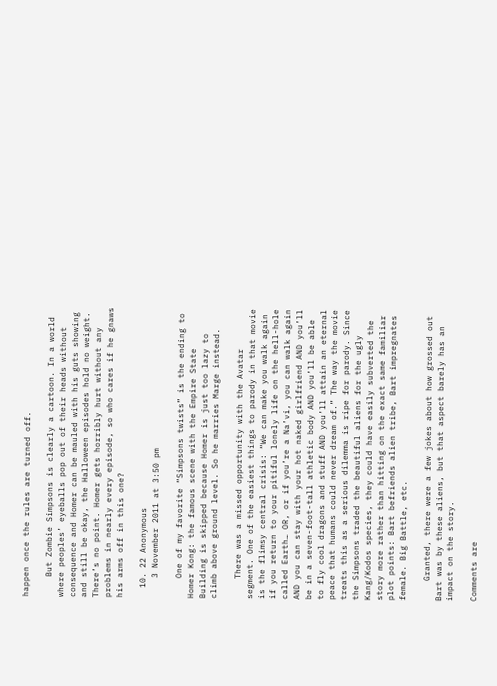happen once the rules are turned off.

    But Zombie Simpsons is clearly a cartoon. In a world where peoples’ eyeballs pop out of their heads without consequence and Homer can be mauled with his guts showing and still be okay, the Halloween episodes hold no weight. There’s no point. Homer gets horribly hurt without any problems in nearly every episode, so who cares if he gnaws his arms off in this one?

  10. 22 Anonymous
    3 November 2011 at 3:50 pm

    One of my favorite “Simpsons twists” is the ending to Homer Kong: the famous scene with the Empire State Building is skipped because Homer is just too lazy to climb above ground level. So he marries Marge instead.

    There was a missed opportunity with the Avatar segment. One of the easiest things to parody in that movie is the flimsy central crisis: “We can make you walk again if you return to your pitiful lonely life on the hell-hole called Earth… OR, or if you’re a Na’vi, you can walk again AND you can stay with your hot naked girlfriend AND you’ll be in a seven-foot-tall athletic body AND you’ll be able to fly cool dragons and stuff AND you’ll attain an eternal peace that humans could never dream of.” The way the movie treats this as a serious dilemma is ripe for parody. Since the Simpsons traded the beautiful aliens for the ugly Kang/Kodos species, they could have easily subverted the story more rather than hitting on the exact same familiar plot points: Bart befriends alien tribe, Bart impregnates female. Big Battle, etc.

    Granted, there were a few jokes about how grossed out Bart was by these aliens, but that aspect barely has an impact on the story.

Comments are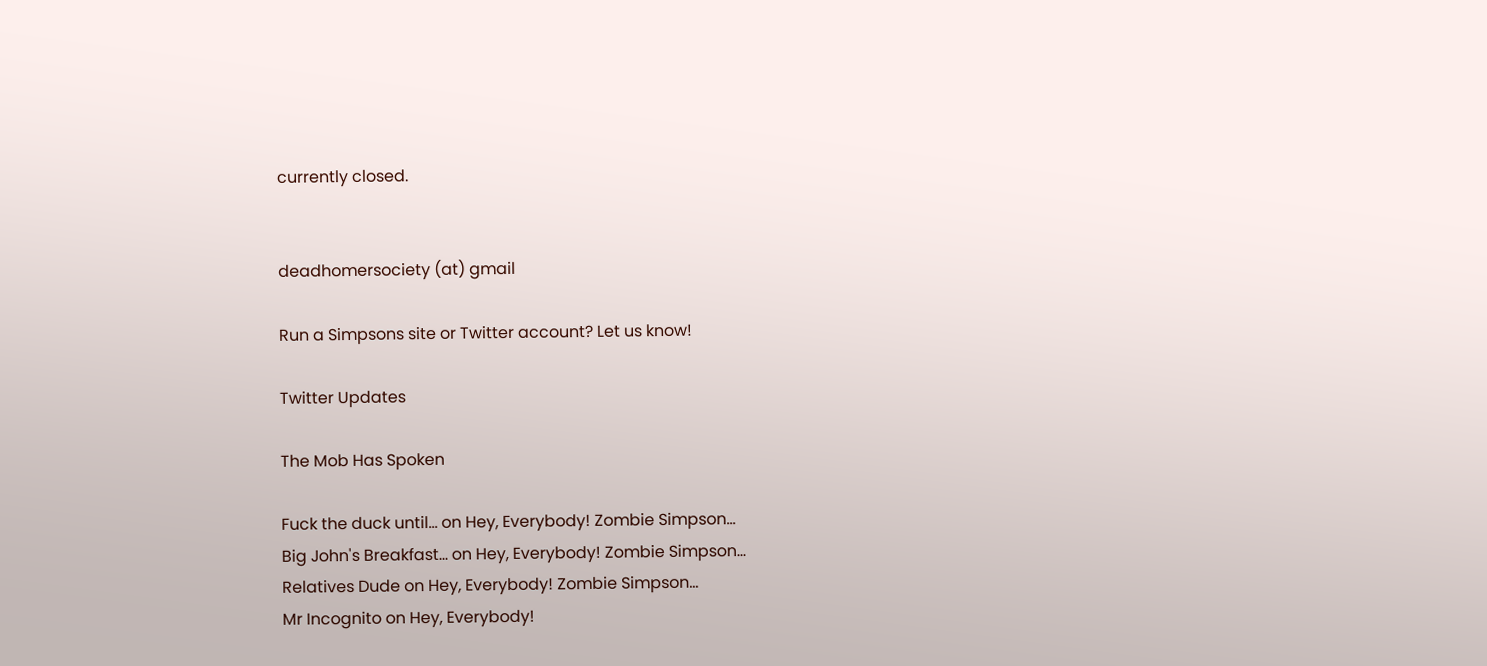currently closed.


deadhomersociety (at) gmail

Run a Simpsons site or Twitter account? Let us know!

Twitter Updates

The Mob Has Spoken

Fuck the duck until… on Hey, Everybody! Zombie Simpson…
Big John's Breakfast… on Hey, Everybody! Zombie Simpson…
Relatives Dude on Hey, Everybody! Zombie Simpson…
Mr Incognito on Hey, Everybody!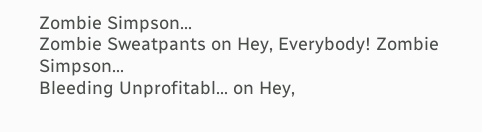Zombie Simpson…
Zombie Sweatpants on Hey, Everybody! Zombie Simpson…
Bleeding Unprofitabl… on Hey,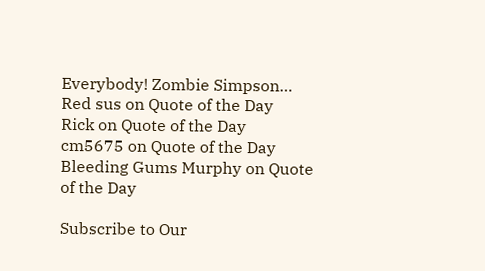Everybody! Zombie Simpson…
Red sus on Quote of the Day
Rick on Quote of the Day
cm5675 on Quote of the Day
Bleeding Gums Murphy on Quote of the Day

Subscribe to Our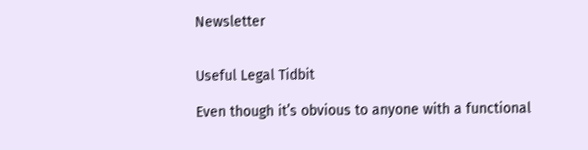Newsletter


Useful Legal Tidbit

Even though it’s obvious to anyone with a functional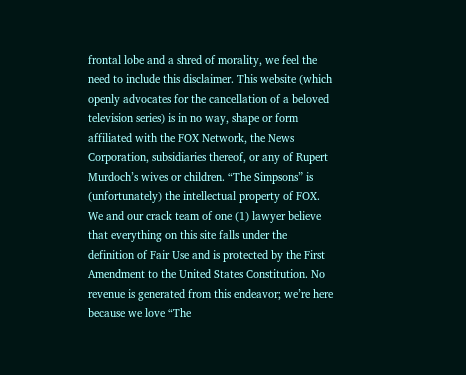frontal lobe and a shred of morality, we feel the need to include this disclaimer. This website (which openly advocates for the cancellation of a beloved television series) is in no way, shape or form affiliated with the FOX Network, the News Corporation, subsidiaries thereof, or any of Rupert Murdoch’s wives or children. “The Simpsons” is (unfortunately) the intellectual property of FOX. We and our crack team of one (1) lawyer believe that everything on this site falls under the definition of Fair Use and is protected by the First Amendment to the United States Constitution. No revenue is generated from this endeavor; we’re here because we love “The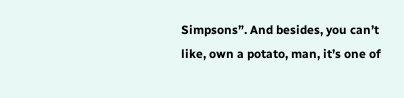Simpsons”. And besides, you can’t like, own a potato, man, it’s one of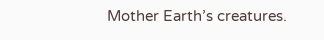Mother Earth’s creatures.